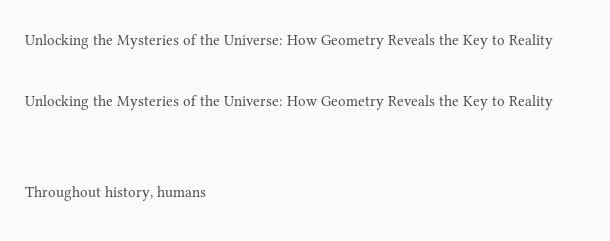Unlocking the Mysteries of the Universe: How Geometry Reveals the Key to Reality

Unlocking the Mysteries of the Universe: How Geometry Reveals the Key to Reality


Throughout history, humans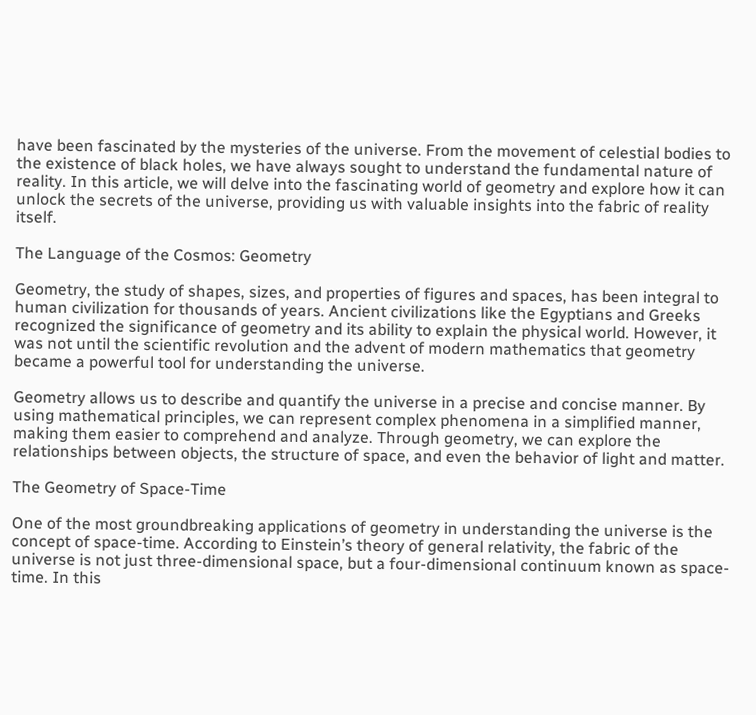have been fascinated by the mysteries of the universe. From the movement of celestial bodies to the existence of black holes, we have always sought to understand the fundamental nature of reality. In this article, we will delve into the fascinating world of geometry and explore how it can unlock the secrets of the universe, providing us with valuable insights into the fabric of reality itself.

The Language of the Cosmos: Geometry

Geometry, the study of shapes, sizes, and properties of figures and spaces, has been integral to human civilization for thousands of years. Ancient civilizations like the Egyptians and Greeks recognized the significance of geometry and its ability to explain the physical world. However, it was not until the scientific revolution and the advent of modern mathematics that geometry became a powerful tool for understanding the universe.

Geometry allows us to describe and quantify the universe in a precise and concise manner. By using mathematical principles, we can represent complex phenomena in a simplified manner, making them easier to comprehend and analyze. Through geometry, we can explore the relationships between objects, the structure of space, and even the behavior of light and matter.

The Geometry of Space-Time

One of the most groundbreaking applications of geometry in understanding the universe is the concept of space-time. According to Einstein’s theory of general relativity, the fabric of the universe is not just three-dimensional space, but a four-dimensional continuum known as space-time. In this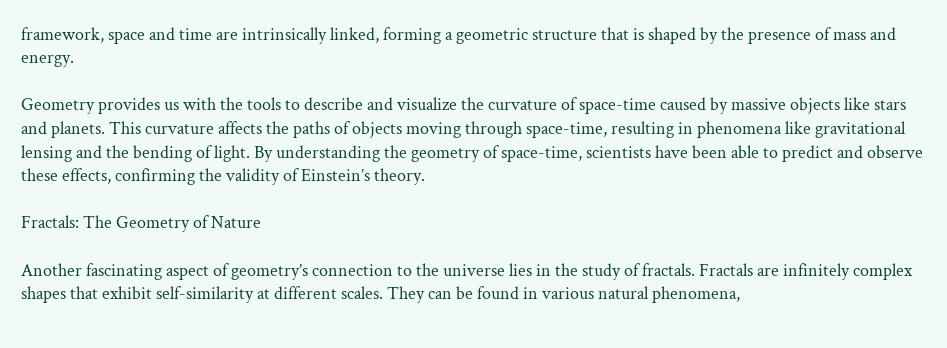framework, space and time are intrinsically linked, forming a geometric structure that is shaped by the presence of mass and energy.

Geometry provides us with the tools to describe and visualize the curvature of space-time caused by massive objects like stars and planets. This curvature affects the paths of objects moving through space-time, resulting in phenomena like gravitational lensing and the bending of light. By understanding the geometry of space-time, scientists have been able to predict and observe these effects, confirming the validity of Einstein’s theory.

Fractals: The Geometry of Nature

Another fascinating aspect of geometry’s connection to the universe lies in the study of fractals. Fractals are infinitely complex shapes that exhibit self-similarity at different scales. They can be found in various natural phenomena,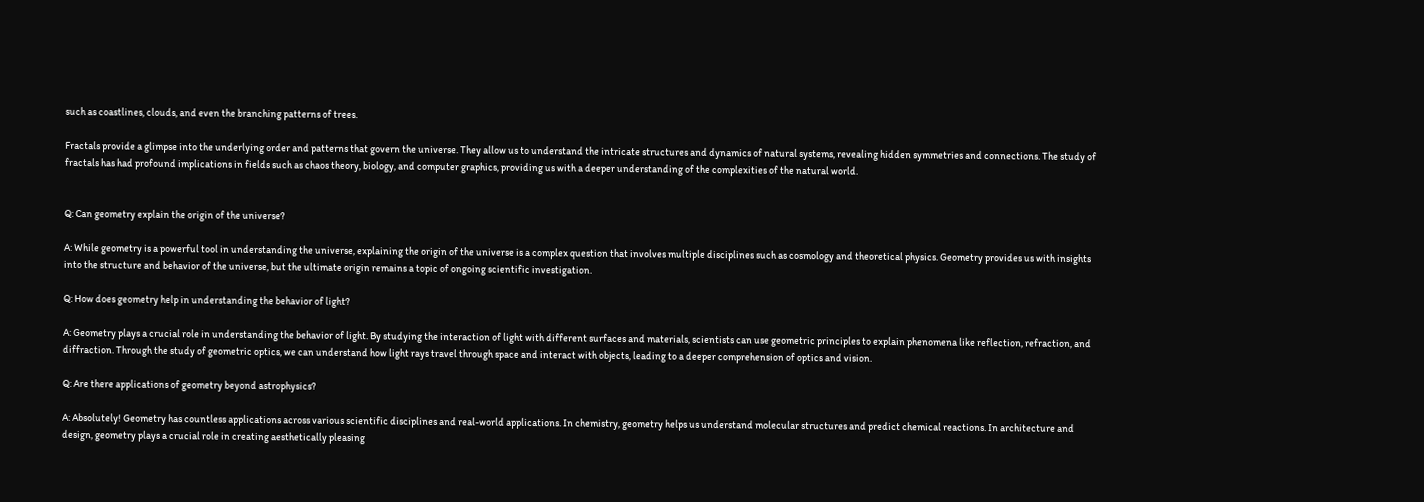such as coastlines, clouds, and even the branching patterns of trees.

Fractals provide a glimpse into the underlying order and patterns that govern the universe. They allow us to understand the intricate structures and dynamics of natural systems, revealing hidden symmetries and connections. The study of fractals has had profound implications in fields such as chaos theory, biology, and computer graphics, providing us with a deeper understanding of the complexities of the natural world.


Q: Can geometry explain the origin of the universe?

A: While geometry is a powerful tool in understanding the universe, explaining the origin of the universe is a complex question that involves multiple disciplines such as cosmology and theoretical physics. Geometry provides us with insights into the structure and behavior of the universe, but the ultimate origin remains a topic of ongoing scientific investigation.

Q: How does geometry help in understanding the behavior of light?

A: Geometry plays a crucial role in understanding the behavior of light. By studying the interaction of light with different surfaces and materials, scientists can use geometric principles to explain phenomena like reflection, refraction, and diffraction. Through the study of geometric optics, we can understand how light rays travel through space and interact with objects, leading to a deeper comprehension of optics and vision.

Q: Are there applications of geometry beyond astrophysics?

A: Absolutely! Geometry has countless applications across various scientific disciplines and real-world applications. In chemistry, geometry helps us understand molecular structures and predict chemical reactions. In architecture and design, geometry plays a crucial role in creating aesthetically pleasing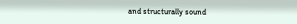and structurally sound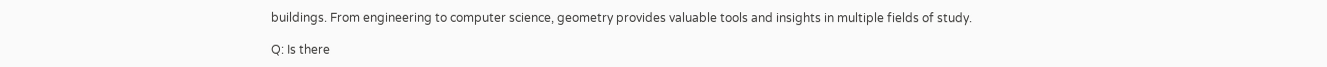buildings. From engineering to computer science, geometry provides valuable tools and insights in multiple fields of study.

Q: Is there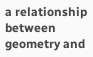a relationship between geometry and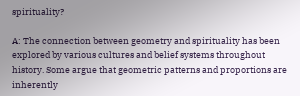spirituality?

A: The connection between geometry and spirituality has been explored by various cultures and belief systems throughout history. Some argue that geometric patterns and proportions are inherently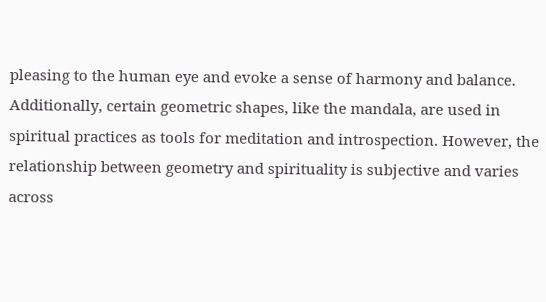pleasing to the human eye and evoke a sense of harmony and balance. Additionally, certain geometric shapes, like the mandala, are used in spiritual practices as tools for meditation and introspection. However, the relationship between geometry and spirituality is subjective and varies across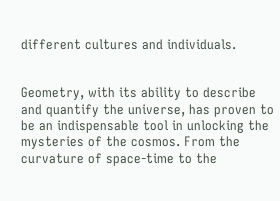different cultures and individuals.


Geometry, with its ability to describe and quantify the universe, has proven to be an indispensable tool in unlocking the mysteries of the cosmos. From the curvature of space-time to the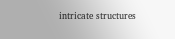intricate structures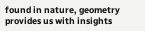found in nature, geometry provides us with insights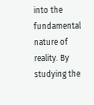into the fundamental nature of reality. By studying the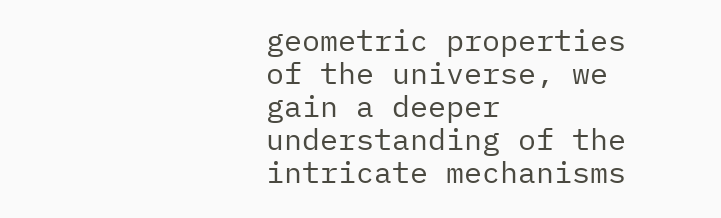geometric properties of the universe, we gain a deeper understanding of the intricate mechanisms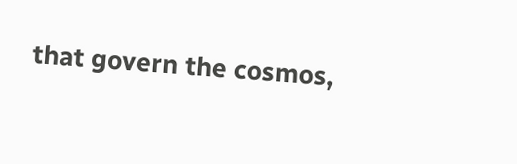that govern the cosmos,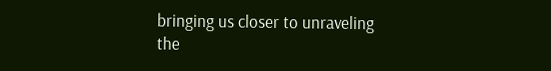bringing us closer to unraveling the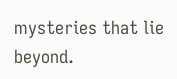mysteries that lie beyond.